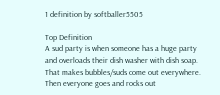1 definition by softballer5505

Top Definition
A sud party is when someone has a huge party and overloads their dish washer with dish soap. That makes bubbles/suds come out everywhere. Then everyone goes and rocks out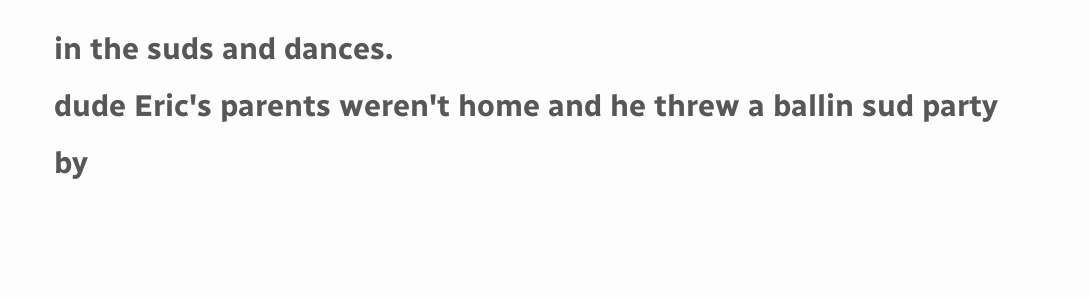in the suds and dances.
dude Eric's parents weren't home and he threw a ballin sud party
by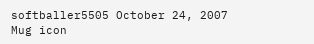softballer5505 October 24, 2007
Mug icon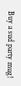Buy a sud party mug!